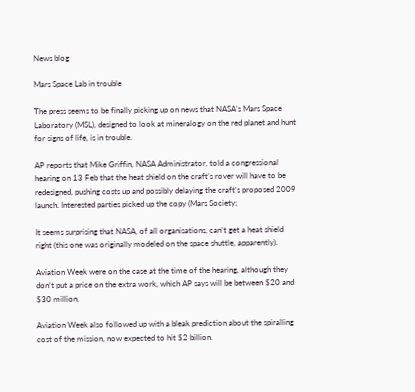News blog

Mars Space Lab in trouble

The press seems to be finally picking up on news that NASA’s Mars Space Laboratory (MSL), designed to look at mineralogy on the red planet and hunt for signs of life, is in trouble.

AP reports that Mike Griffin, NASA Administrator, told a congressional hearing on 13 Feb that the heat shield on the craft’s rover will have to be redesigned, pushing costs up and possibly delaying the craft’s proposed 2009 launch. Interested parties picked up the copy (Mars Society;

It seems surprising that NASA, of all organisations, can’t get a heat shield right (this one was originally modeled on the space shuttle, apparently).

Aviation Week were on the case at the time of the hearing, although they don’t put a price on the extra work, which AP says will be between $20 and $30 million.

Aviation Week also followed up with a bleak prediction about the spiralling cost of the mission, now expected to hit $2 billion.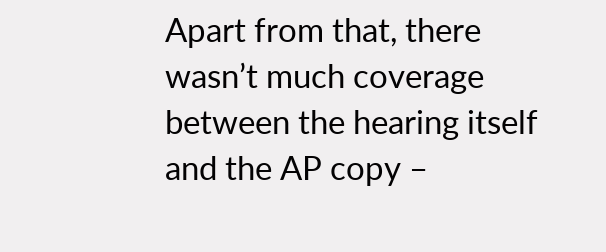Apart from that, there wasn’t much coverage between the hearing itself and the AP copy –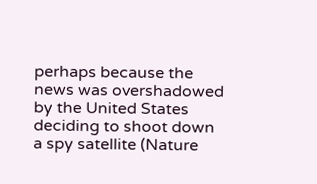perhaps because the news was overshadowed by the United States deciding to shoot down a spy satellite (Nature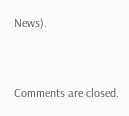News).


Comments are closed.